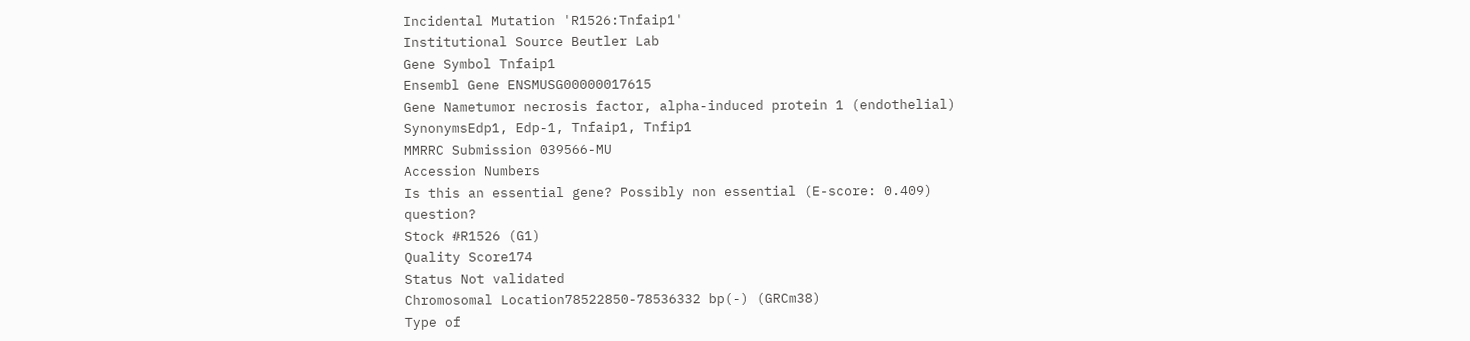Incidental Mutation 'R1526:Tnfaip1'
Institutional Source Beutler Lab
Gene Symbol Tnfaip1
Ensembl Gene ENSMUSG00000017615
Gene Nametumor necrosis factor, alpha-induced protein 1 (endothelial)
SynonymsEdp1, Edp-1, Tnfaip1, Tnfip1
MMRRC Submission 039566-MU
Accession Numbers
Is this an essential gene? Possibly non essential (E-score: 0.409) question?
Stock #R1526 (G1)
Quality Score174
Status Not validated
Chromosomal Location78522850-78536332 bp(-) (GRCm38)
Type of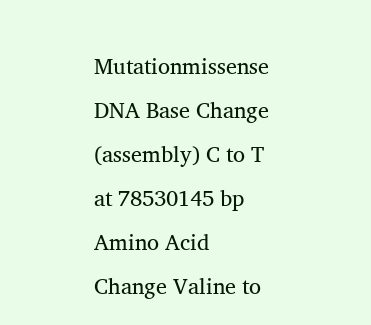Mutationmissense
DNA Base Change (assembly) C to T at 78530145 bp
Amino Acid Change Valine to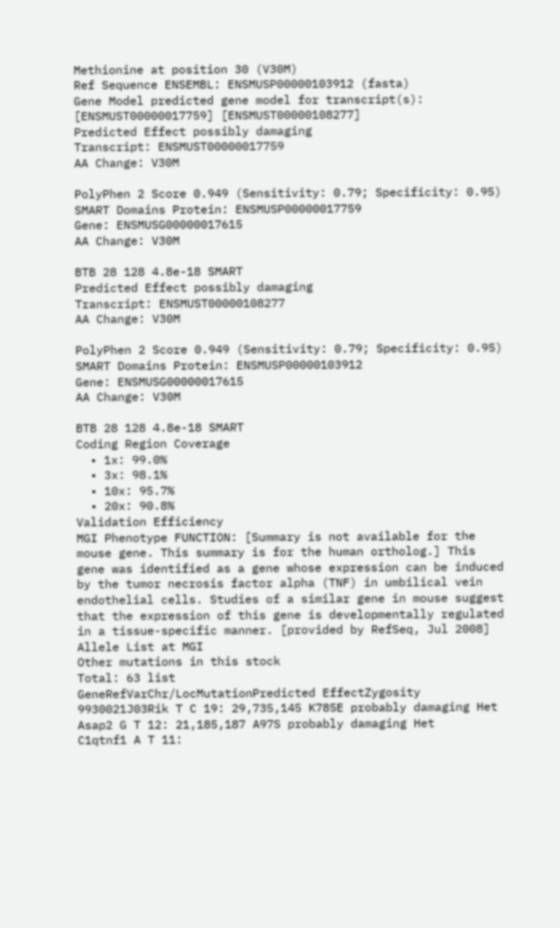Methionine at position 30 (V30M)
Ref Sequence ENSEMBL: ENSMUSP00000103912 (fasta)
Gene Model predicted gene model for transcript(s): [ENSMUST00000017759] [ENSMUST00000108277]
Predicted Effect possibly damaging
Transcript: ENSMUST00000017759
AA Change: V30M

PolyPhen 2 Score 0.949 (Sensitivity: 0.79; Specificity: 0.95)
SMART Domains Protein: ENSMUSP00000017759
Gene: ENSMUSG00000017615
AA Change: V30M

BTB 28 128 4.8e-18 SMART
Predicted Effect possibly damaging
Transcript: ENSMUST00000108277
AA Change: V30M

PolyPhen 2 Score 0.949 (Sensitivity: 0.79; Specificity: 0.95)
SMART Domains Protein: ENSMUSP00000103912
Gene: ENSMUSG00000017615
AA Change: V30M

BTB 28 128 4.8e-18 SMART
Coding Region Coverage
  • 1x: 99.0%
  • 3x: 98.1%
  • 10x: 95.7%
  • 20x: 90.8%
Validation Efficiency
MGI Phenotype FUNCTION: [Summary is not available for the mouse gene. This summary is for the human ortholog.] This gene was identified as a gene whose expression can be induced by the tumor necrosis factor alpha (TNF) in umbilical vein endothelial cells. Studies of a similar gene in mouse suggest that the expression of this gene is developmentally regulated in a tissue-specific manner. [provided by RefSeq, Jul 2008]
Allele List at MGI
Other mutations in this stock
Total: 63 list
GeneRefVarChr/LocMutationPredicted EffectZygosity
9930021J03Rik T C 19: 29,735,145 K785E probably damaging Het
Asap2 G T 12: 21,185,187 A97S probably damaging Het
C1qtnf1 A T 11: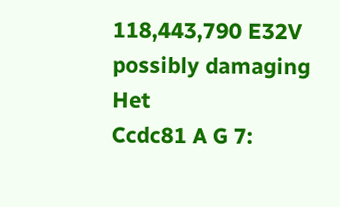118,443,790 E32V possibly damaging Het
Ccdc81 A G 7: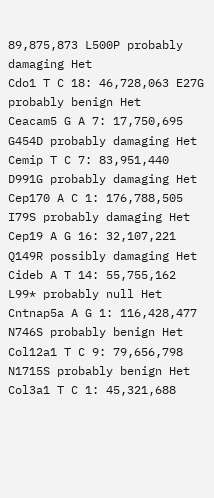89,875,873 L500P probably damaging Het
Cdo1 T C 18: 46,728,063 E27G probably benign Het
Ceacam5 G A 7: 17,750,695 G454D probably damaging Het
Cemip T C 7: 83,951,440 D991G probably damaging Het
Cep170 A C 1: 176,788,505 I79S probably damaging Het
Cep19 A G 16: 32,107,221 Q149R possibly damaging Het
Cideb A T 14: 55,755,162 L99* probably null Het
Cntnap5a A G 1: 116,428,477 N746S probably benign Het
Col12a1 T C 9: 79,656,798 N1715S probably benign Het
Col3a1 T C 1: 45,321,688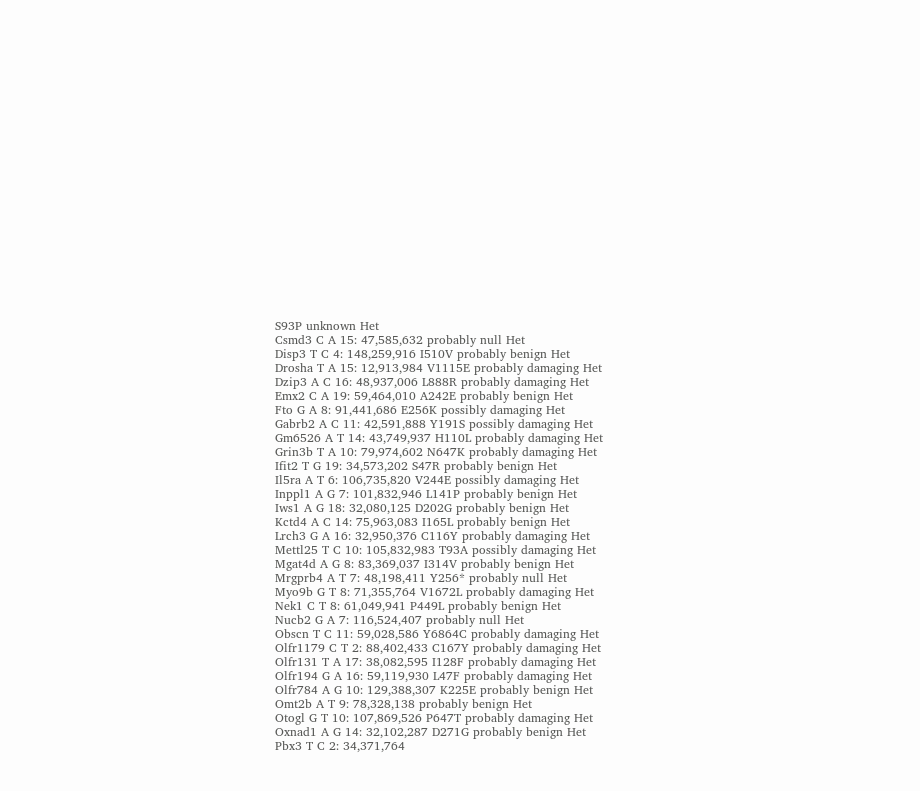S93P unknown Het
Csmd3 C A 15: 47,585,632 probably null Het
Disp3 T C 4: 148,259,916 I510V probably benign Het
Drosha T A 15: 12,913,984 V1115E probably damaging Het
Dzip3 A C 16: 48,937,006 L888R probably damaging Het
Emx2 C A 19: 59,464,010 A242E probably benign Het
Fto G A 8: 91,441,686 E256K possibly damaging Het
Gabrb2 A C 11: 42,591,888 Y191S possibly damaging Het
Gm6526 A T 14: 43,749,937 H110L probably damaging Het
Grin3b T A 10: 79,974,602 N647K probably damaging Het
Ifit2 T G 19: 34,573,202 S47R probably benign Het
Il5ra A T 6: 106,735,820 V244E possibly damaging Het
Inppl1 A G 7: 101,832,946 L141P probably benign Het
Iws1 A G 18: 32,080,125 D202G probably benign Het
Kctd4 A C 14: 75,963,083 I165L probably benign Het
Lrch3 G A 16: 32,950,376 C116Y probably damaging Het
Mettl25 T C 10: 105,832,983 T93A possibly damaging Het
Mgat4d A G 8: 83,369,037 I314V probably benign Het
Mrgprb4 A T 7: 48,198,411 Y256* probably null Het
Myo9b G T 8: 71,355,764 V1672L probably damaging Het
Nek1 C T 8: 61,049,941 P449L probably benign Het
Nucb2 G A 7: 116,524,407 probably null Het
Obscn T C 11: 59,028,586 Y6864C probably damaging Het
Olfr1179 C T 2: 88,402,433 C167Y probably damaging Het
Olfr131 T A 17: 38,082,595 I128F probably damaging Het
Olfr194 G A 16: 59,119,930 L47F probably damaging Het
Olfr784 A G 10: 129,388,307 K225E probably benign Het
Omt2b A T 9: 78,328,138 probably benign Het
Otogl G T 10: 107,869,526 P647T probably damaging Het
Oxnad1 A G 14: 32,102,287 D271G probably benign Het
Pbx3 T C 2: 34,371,764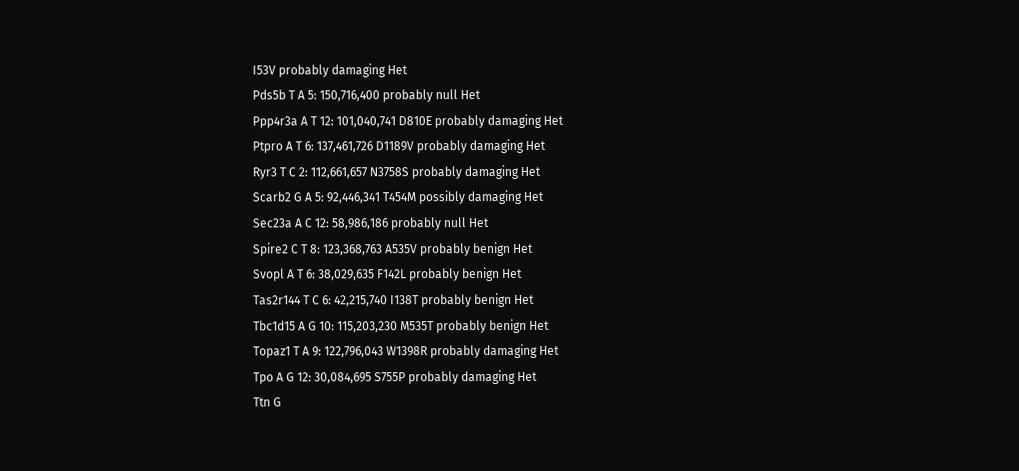I53V probably damaging Het
Pds5b T A 5: 150,716,400 probably null Het
Ppp4r3a A T 12: 101,040,741 D810E probably damaging Het
Ptpro A T 6: 137,461,726 D1189V probably damaging Het
Ryr3 T C 2: 112,661,657 N3758S probably damaging Het
Scarb2 G A 5: 92,446,341 T454M possibly damaging Het
Sec23a A C 12: 58,986,186 probably null Het
Spire2 C T 8: 123,368,763 A535V probably benign Het
Svopl A T 6: 38,029,635 F142L probably benign Het
Tas2r144 T C 6: 42,215,740 I138T probably benign Het
Tbc1d15 A G 10: 115,203,230 M535T probably benign Het
Topaz1 T A 9: 122,796,043 W1398R probably damaging Het
Tpo A G 12: 30,084,695 S755P probably damaging Het
Ttn G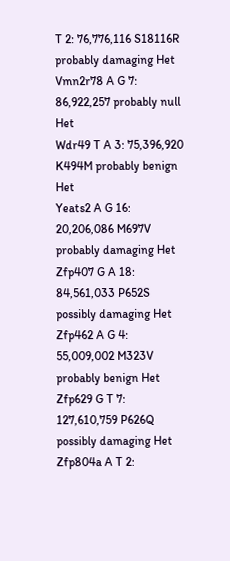T 2: 76,776,116 S18116R probably damaging Het
Vmn2r78 A G 7: 86,922,257 probably null Het
Wdr49 T A 3: 75,396,920 K494M probably benign Het
Yeats2 A G 16: 20,206,086 M697V probably damaging Het
Zfp407 G A 18: 84,561,033 P652S possibly damaging Het
Zfp462 A G 4: 55,009,002 M323V probably benign Het
Zfp629 G T 7: 127,610,759 P626Q possibly damaging Het
Zfp804a A T 2: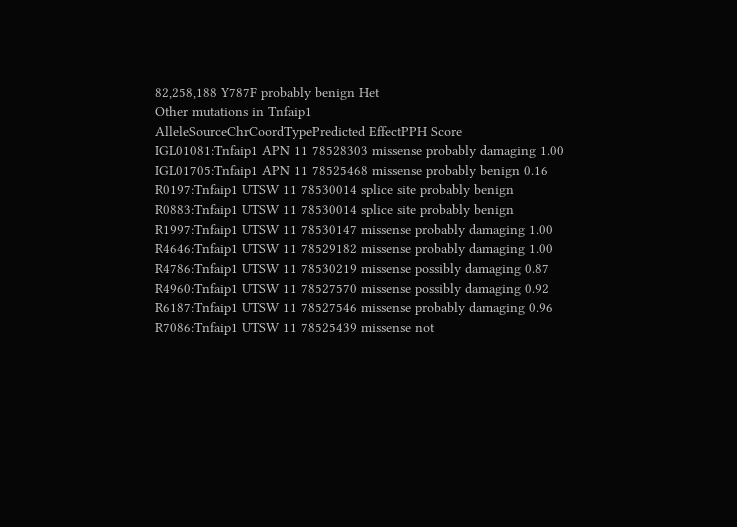82,258,188 Y787F probably benign Het
Other mutations in Tnfaip1
AlleleSourceChrCoordTypePredicted EffectPPH Score
IGL01081:Tnfaip1 APN 11 78528303 missense probably damaging 1.00
IGL01705:Tnfaip1 APN 11 78525468 missense probably benign 0.16
R0197:Tnfaip1 UTSW 11 78530014 splice site probably benign
R0883:Tnfaip1 UTSW 11 78530014 splice site probably benign
R1997:Tnfaip1 UTSW 11 78530147 missense probably damaging 1.00
R4646:Tnfaip1 UTSW 11 78529182 missense probably damaging 1.00
R4786:Tnfaip1 UTSW 11 78530219 missense possibly damaging 0.87
R4960:Tnfaip1 UTSW 11 78527570 missense possibly damaging 0.92
R6187:Tnfaip1 UTSW 11 78527546 missense probably damaging 0.96
R7086:Tnfaip1 UTSW 11 78525439 missense not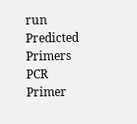run
Predicted Primers PCR Primer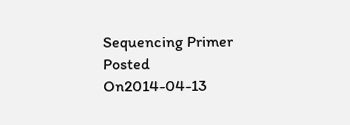Sequencing Primer
Posted On2014-04-13